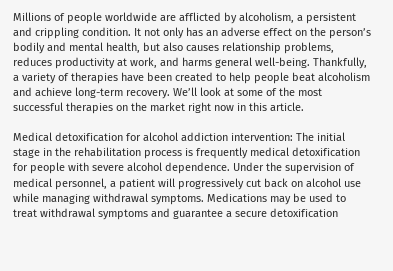Millions of people worldwide are afflicted by alcoholism, a persistent and crippling condition. It not only has an adverse effect on the person’s bodily and mental health, but also causes relationship problems, reduces productivity at work, and harms general well-being. Thankfully, a variety of therapies have been created to help people beat alcoholism and achieve long-term recovery. We’ll look at some of the most successful therapies on the market right now in this article.

Medical detoxification for alcohol addiction intervention: The initial stage in the rehabilitation process is frequently medical detoxification for people with severe alcohol dependence. Under the supervision of medical personnel, a patient will progressively cut back on alcohol use while managing withdrawal symptoms. Medications may be used to treat withdrawal symptoms and guarantee a secure detoxification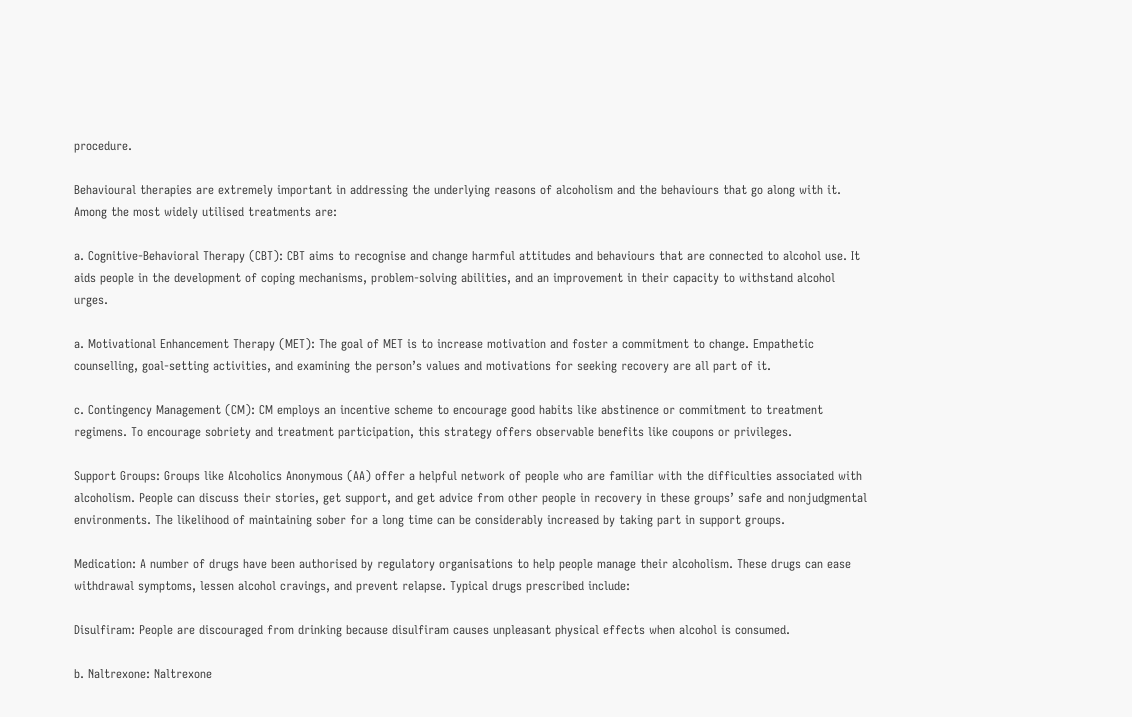procedure.

Behavioural therapies are extremely important in addressing the underlying reasons of alcoholism and the behaviours that go along with it. Among the most widely utilised treatments are:

a. Cognitive-Behavioral Therapy (CBT): CBT aims to recognise and change harmful attitudes and behaviours that are connected to alcohol use. It aids people in the development of coping mechanisms, problem-solving abilities, and an improvement in their capacity to withstand alcohol urges.

a. Motivational Enhancement Therapy (MET): The goal of MET is to increase motivation and foster a commitment to change. Empathetic counselling, goal-setting activities, and examining the person’s values and motivations for seeking recovery are all part of it.

c. Contingency Management (CM): CM employs an incentive scheme to encourage good habits like abstinence or commitment to treatment regimens. To encourage sobriety and treatment participation, this strategy offers observable benefits like coupons or privileges.

Support Groups: Groups like Alcoholics Anonymous (AA) offer a helpful network of people who are familiar with the difficulties associated with alcoholism. People can discuss their stories, get support, and get advice from other people in recovery in these groups’ safe and nonjudgmental environments. The likelihood of maintaining sober for a long time can be considerably increased by taking part in support groups.

Medication: A number of drugs have been authorised by regulatory organisations to help people manage their alcoholism. These drugs can ease withdrawal symptoms, lessen alcohol cravings, and prevent relapse. Typical drugs prescribed include:

Disulfiram: People are discouraged from drinking because disulfiram causes unpleasant physical effects when alcohol is consumed.

b. Naltrexone: Naltrexone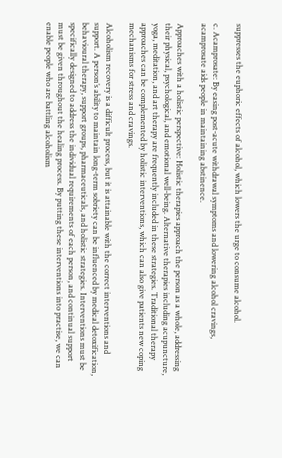suppresses the euphoric effects of alcohol, which lowers the urge to consume alcohol.

c. Acamprosate: By easing post-acute withdrawal symptoms and lowering alcohol cravings, acamprosate aids people in maintaining abstinence.

Approaches with a holistic perspective: Holistic therapies approach the person as a whole, addressing their physical, psychological, and emotional well-being. Alternative therapies including acupuncture, yoga, meditation, and art therapy are frequently included in these strategies. Traditional therapy approaches can be complemented by holistic interventions, which can also give patients new coping mechanisms for stress and cravings.

Alcoholism recovery is a difficult process, but it is attainable with the correct interventions and support. A person’s ability to maintain long-term sobriety can be influenced by medical detoxification, behavioural therapy, support groups, pharmaceuticals, and holistic strategies. Interventions must be specifically designed to address the individual requirements of each person, and continual support must be given throughout the healing process. By putting these interventions into practise, we can enable people who are battling alcoholism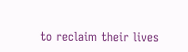to reclaim their lives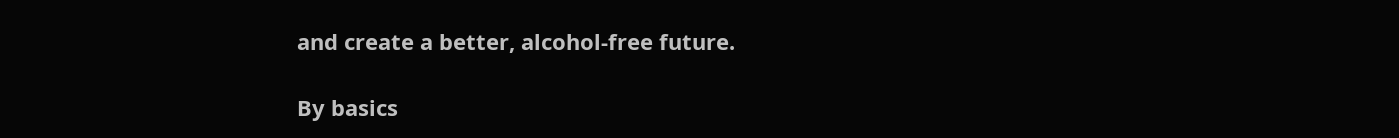and create a better, alcohol-free future.

By basics